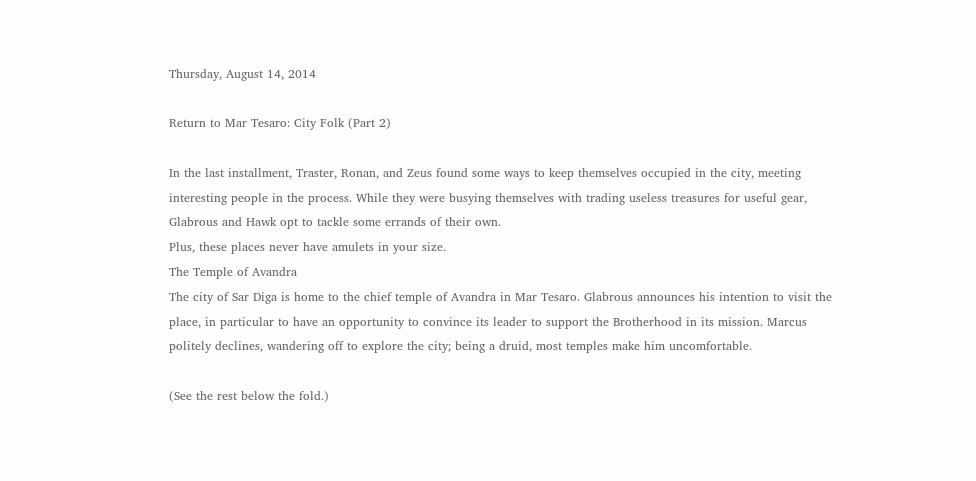Thursday, August 14, 2014

Return to Mar Tesaro: City Folk (Part 2)

In the last installment, Traster, Ronan, and Zeus found some ways to keep themselves occupied in the city, meeting interesting people in the process. While they were busying themselves with trading useless treasures for useful gear, Glabrous and Hawk opt to tackle some errands of their own.
Plus, these places never have amulets in your size.
The Temple of Avandra
The city of Sar Diga is home to the chief temple of Avandra in Mar Tesaro. Glabrous announces his intention to visit the place, in particular to have an opportunity to convince its leader to support the Brotherhood in its mission. Marcus politely declines, wandering off to explore the city; being a druid, most temples make him uncomfortable.

(See the rest below the fold.)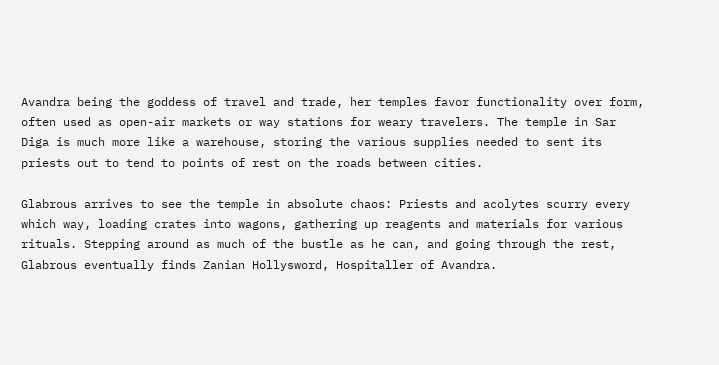Avandra being the goddess of travel and trade, her temples favor functionality over form, often used as open-air markets or way stations for weary travelers. The temple in Sar Diga is much more like a warehouse, storing the various supplies needed to sent its priests out to tend to points of rest on the roads between cities.

Glabrous arrives to see the temple in absolute chaos: Priests and acolytes scurry every which way, loading crates into wagons, gathering up reagents and materials for various rituals. Stepping around as much of the bustle as he can, and going through the rest, Glabrous eventually finds Zanian Hollysword, Hospitaller of Avandra.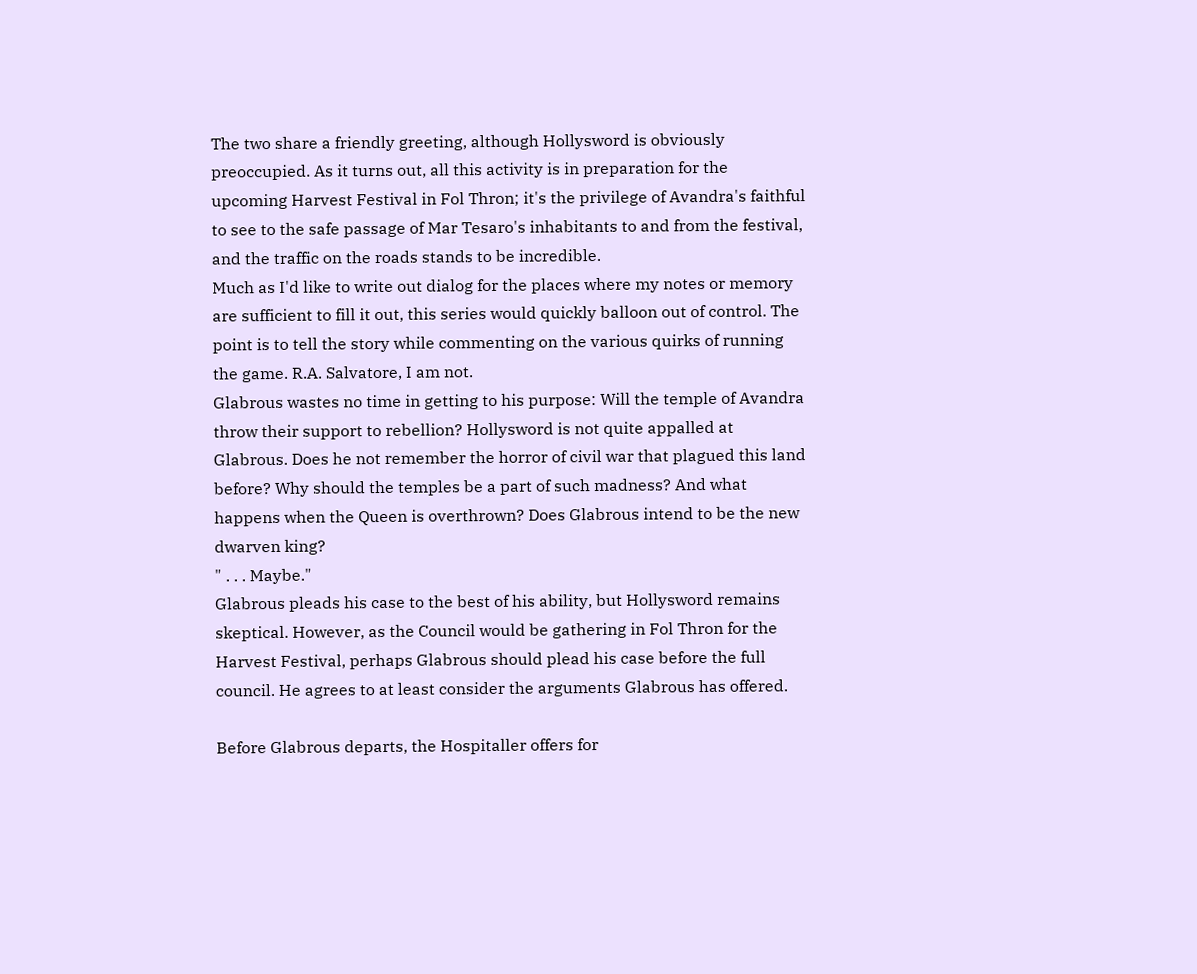The two share a friendly greeting, although Hollysword is obviously preoccupied. As it turns out, all this activity is in preparation for the upcoming Harvest Festival in Fol Thron; it's the privilege of Avandra's faithful to see to the safe passage of Mar Tesaro's inhabitants to and from the festival, and the traffic on the roads stands to be incredible.
Much as I'd like to write out dialog for the places where my notes or memory are sufficient to fill it out, this series would quickly balloon out of control. The point is to tell the story while commenting on the various quirks of running the game. R.A. Salvatore, I am not.
Glabrous wastes no time in getting to his purpose: Will the temple of Avandra throw their support to rebellion? Hollysword is not quite appalled at Glabrous. Does he not remember the horror of civil war that plagued this land before? Why should the temples be a part of such madness? And what happens when the Queen is overthrown? Does Glabrous intend to be the new dwarven king?
" . . . Maybe."
Glabrous pleads his case to the best of his ability, but Hollysword remains skeptical. However, as the Council would be gathering in Fol Thron for the Harvest Festival, perhaps Glabrous should plead his case before the full council. He agrees to at least consider the arguments Glabrous has offered.

Before Glabrous departs, the Hospitaller offers for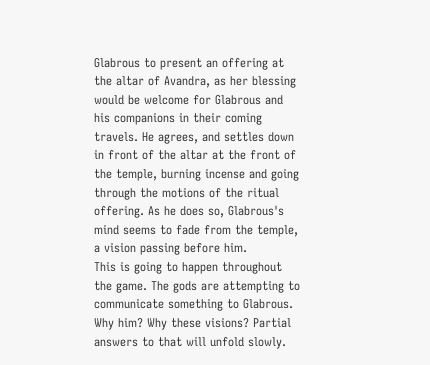Glabrous to present an offering at the altar of Avandra, as her blessing would be welcome for Glabrous and his companions in their coming travels. He agrees, and settles down in front of the altar at the front of the temple, burning incense and going through the motions of the ritual offering. As he does so, Glabrous's mind seems to fade from the temple, a vision passing before him.
This is going to happen throughout the game. The gods are attempting to communicate something to Glabrous. Why him? Why these visions? Partial answers to that will unfold slowly.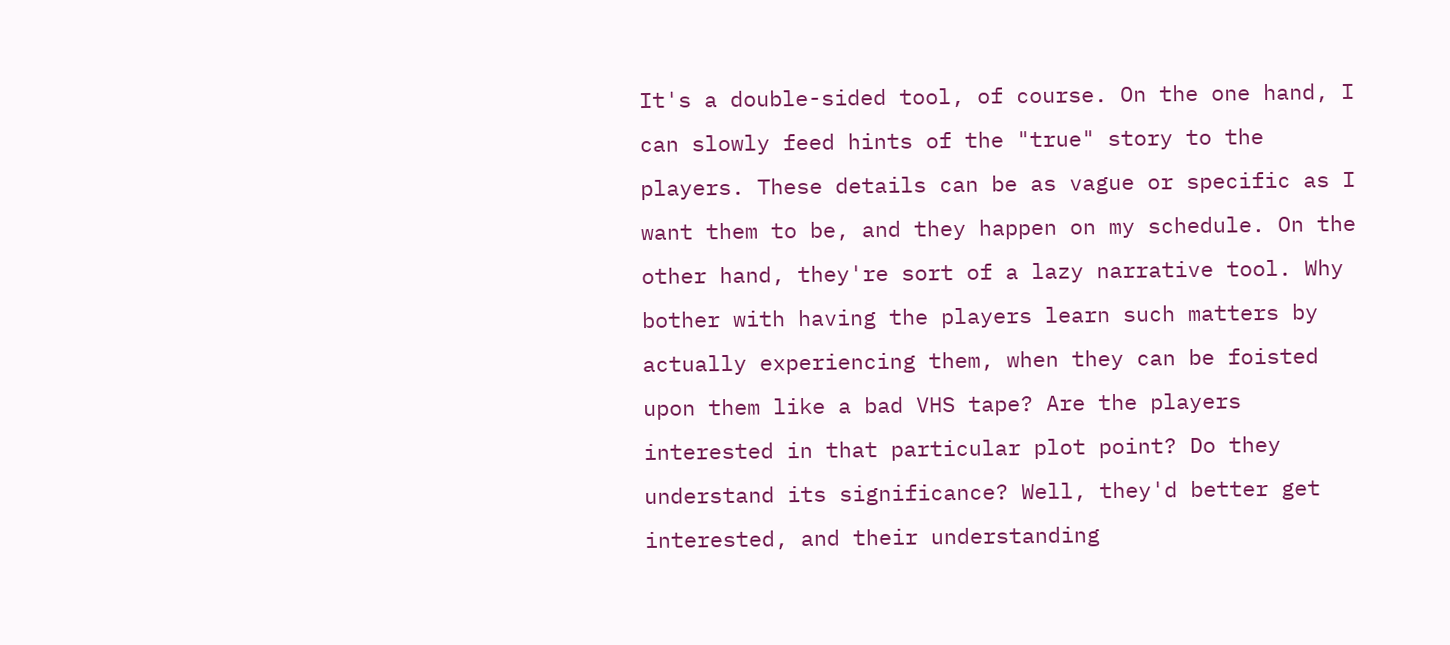It's a double-sided tool, of course. On the one hand, I can slowly feed hints of the "true" story to the players. These details can be as vague or specific as I want them to be, and they happen on my schedule. On the other hand, they're sort of a lazy narrative tool. Why bother with having the players learn such matters by actually experiencing them, when they can be foisted upon them like a bad VHS tape? Are the players interested in that particular plot point? Do they understand its significance? Well, they'd better get interested, and their understanding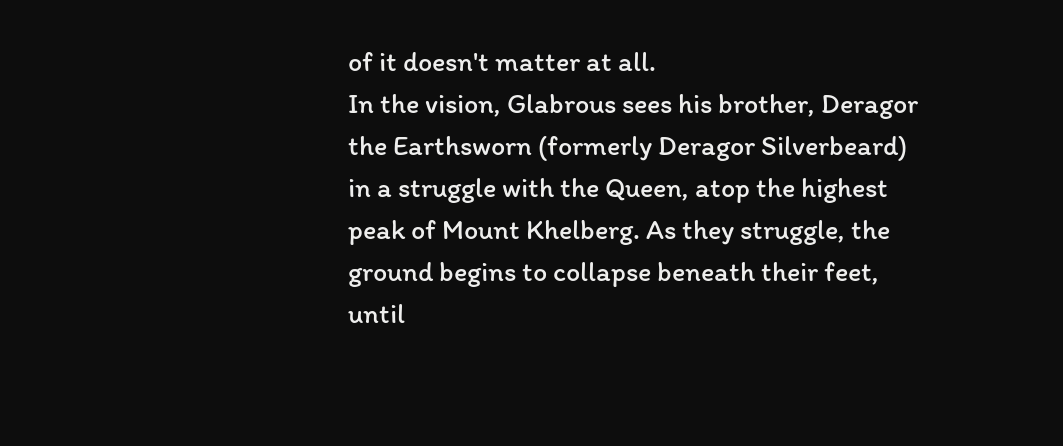of it doesn't matter at all.
In the vision, Glabrous sees his brother, Deragor the Earthsworn (formerly Deragor Silverbeard) in a struggle with the Queen, atop the highest peak of Mount Khelberg. As they struggle, the ground begins to collapse beneath their feet, until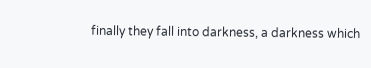finally they fall into darkness, a darkness which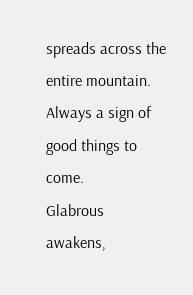spreads across the entire mountain.
Always a sign of good things to come.
Glabrous awakens,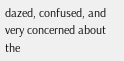dazed, confused, and very concerned about the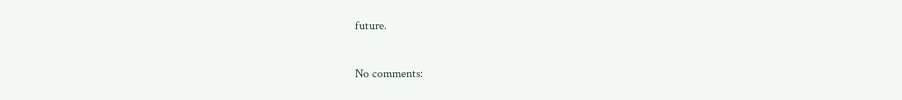future.

No comments: